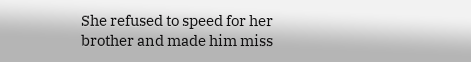She refused to speed for her brother and made him miss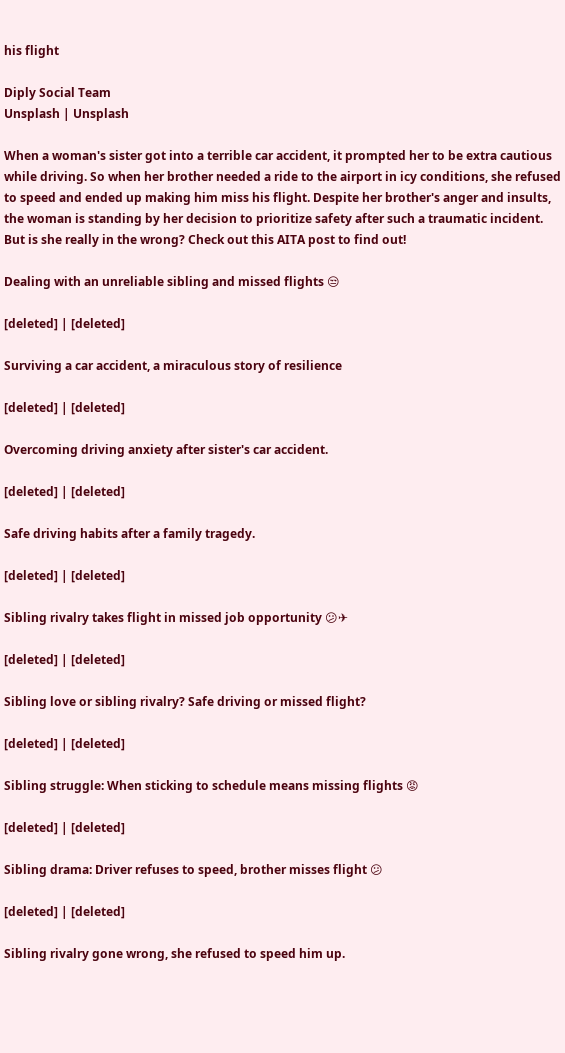his flight

Diply Social Team
Unsplash | Unsplash

When a woman's sister got into a terrible car accident, it prompted her to be extra cautious while driving. So when her brother needed a ride to the airport in icy conditions, she refused to speed and ended up making him miss his flight. Despite her brother's anger and insults, the woman is standing by her decision to prioritize safety after such a traumatic incident. But is she really in the wrong? Check out this AITA post to find out!

Dealing with an unreliable sibling and missed flights 😒

[deleted] | [deleted]

Surviving a car accident, a miraculous story of resilience

[deleted] | [deleted]

Overcoming driving anxiety after sister's car accident.

[deleted] | [deleted]

Safe driving habits after a family tragedy.

[deleted] | [deleted]

Sibling rivalry takes flight in missed job opportunity 😕✈

[deleted] | [deleted]

Sibling love or sibling rivalry? Safe driving or missed flight?

[deleted] | [deleted]

Sibling struggle: When sticking to schedule means missing flights 😡

[deleted] | [deleted]

Sibling drama: Driver refuses to speed, brother misses flight 😕

[deleted] | [deleted]

Sibling rivalry gone wrong, she refused to speed him up.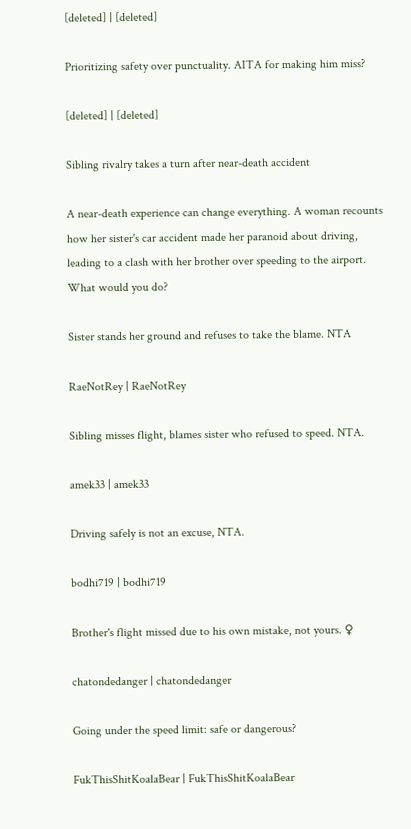[deleted] | [deleted]

Prioritizing safety over punctuality. AITA for making him miss?

[deleted] | [deleted]

Sibling rivalry takes a turn after near-death accident

A near-death experience can change everything. A woman recounts how her sister's car accident made her paranoid about driving, leading to a clash with her brother over speeding to the airport. What would you do?

Sister stands her ground and refuses to take the blame. NTA

RaeNotRey | RaeNotRey

Sibling misses flight, blames sister who refused to speed. NTA.

amek33 | amek33

Driving safely is not an excuse, NTA.

bodhi719 | bodhi719

Brother's flight missed due to his own mistake, not yours. ♀

chatondedanger | chatondedanger

Going under the speed limit: safe or dangerous?

FukThisShitKoalaBear | FukThisShitKoalaBear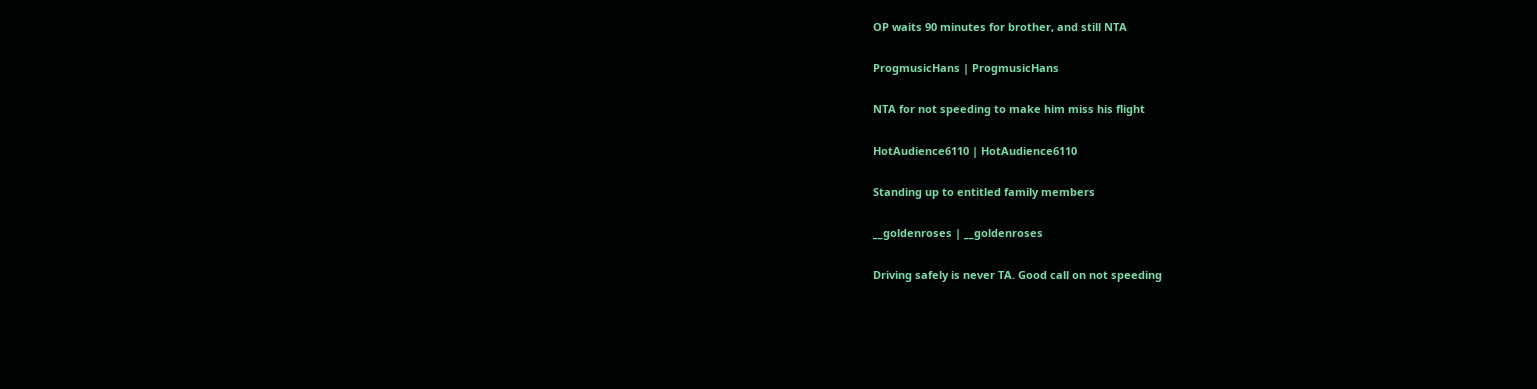OP waits 90 minutes for brother, and still NTA

ProgmusicHans | ProgmusicHans

NTA for not speeding to make him miss his flight

HotAudience6110 | HotAudience6110

Standing up to entitled family members

__goldenroses | __goldenroses

Driving safely is never TA. Good call on not speeding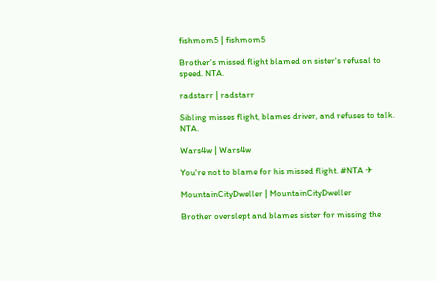fishmom5 | fishmom5

Brother's missed flight blamed on sister's refusal to speed. NTA.

radstarr | radstarr

Sibling misses flight, blames driver, and refuses to talk. NTA.

Wars4w | Wars4w

You're not to blame for his missed flight. #NTA ✈

MountainCityDweller | MountainCityDweller

Brother overslept and blames sister for missing the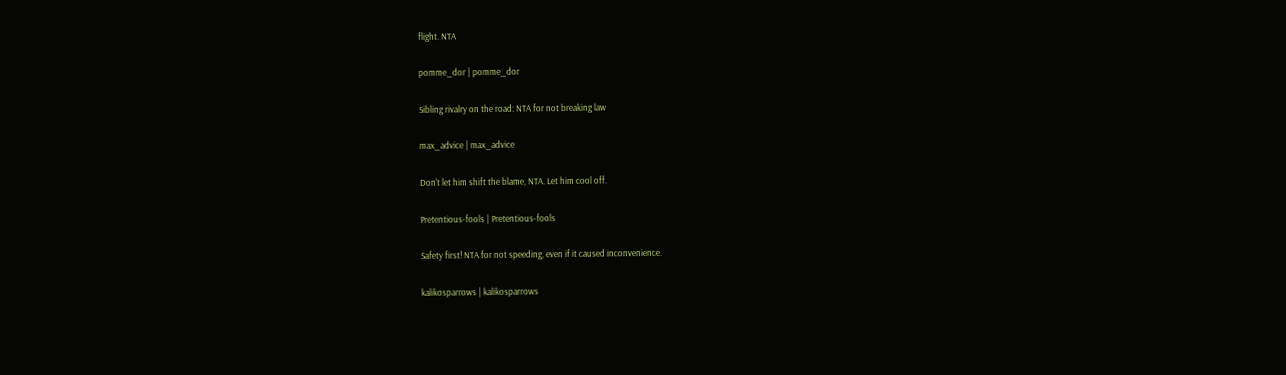flight. NTA

pomme_dor | pomme_dor

Sibling rivalry on the road: NTA for not breaking law

max_advice | max_advice

Don't let him shift the blame, NTA. Let him cool off.

Pretentious-fools | Pretentious-fools

Safety first! NTA for not speeding, even if it caused inconvenience.

kalikosparrows | kalikosparrows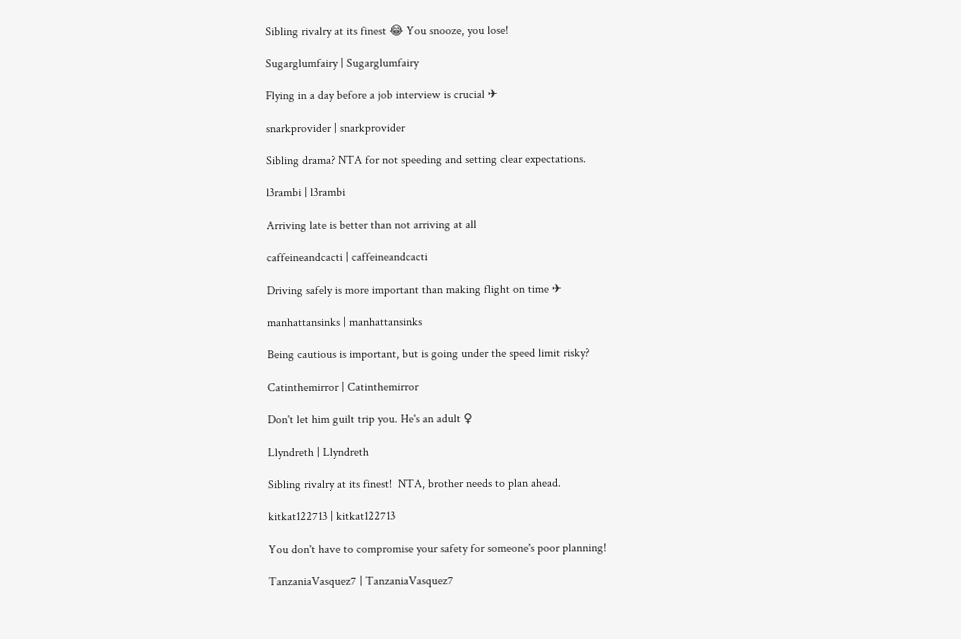Sibling rivalry at its finest 😂 You snooze, you lose!

Sugarglumfairy | Sugarglumfairy

Flying in a day before a job interview is crucial ✈

snarkprovider | snarkprovider

Sibling drama? NTA for not speeding and setting clear expectations.

l3rambi | l3rambi

Arriving late is better than not arriving at all

caffeineandcacti | caffeineandcacti

Driving safely is more important than making flight on time ✈

manhattansinks | manhattansinks

Being cautious is important, but is going under the speed limit risky?

Catinthemirror | Catinthemirror

Don't let him guilt trip you. He's an adult ♀

Llyndreth | Llyndreth

Sibling rivalry at its finest!  NTA, brother needs to plan ahead.

kitkat122713 | kitkat122713

You don't have to compromise your safety for someone's poor planning!

TanzaniaVasquez7 | TanzaniaVasquez7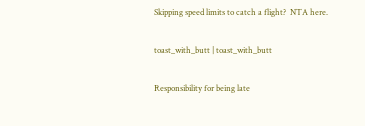Skipping speed limits to catch a flight?  NTA here.

toast_with_butt | toast_with_butt

Responsibility for being late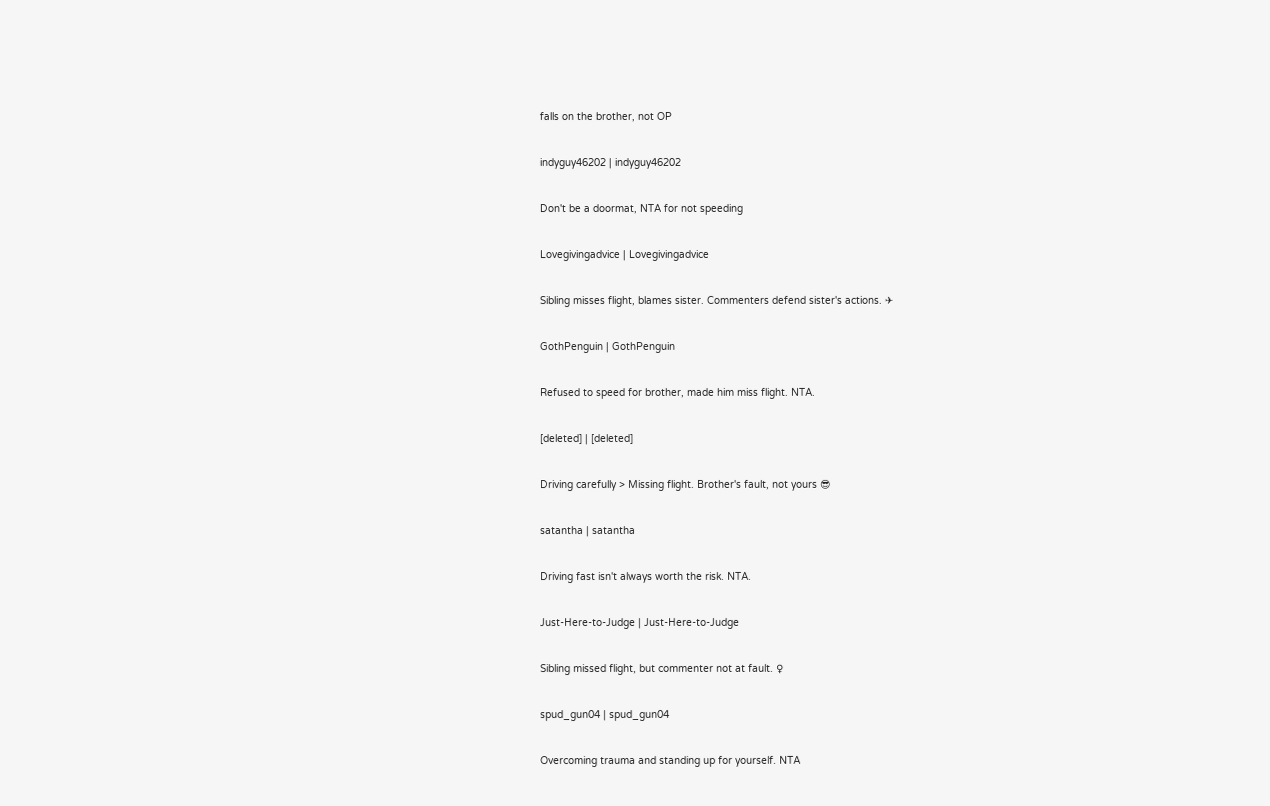falls on the brother, not OP

indyguy46202 | indyguy46202

Don't be a doormat, NTA for not speeding

Lovegivingadvice | Lovegivingadvice

Sibling misses flight, blames sister. Commenters defend sister's actions. ✈

GothPenguin | GothPenguin

Refused to speed for brother, made him miss flight. NTA.

[deleted] | [deleted]

Driving carefully > Missing flight. Brother's fault, not yours 😎

satantha | satantha

Driving fast isn't always worth the risk. NTA.

Just-Here-to-Judge | Just-Here-to-Judge

Sibling missed flight, but commenter not at fault. ♀

spud_gun04 | spud_gun04

Overcoming trauma and standing up for yourself. NTA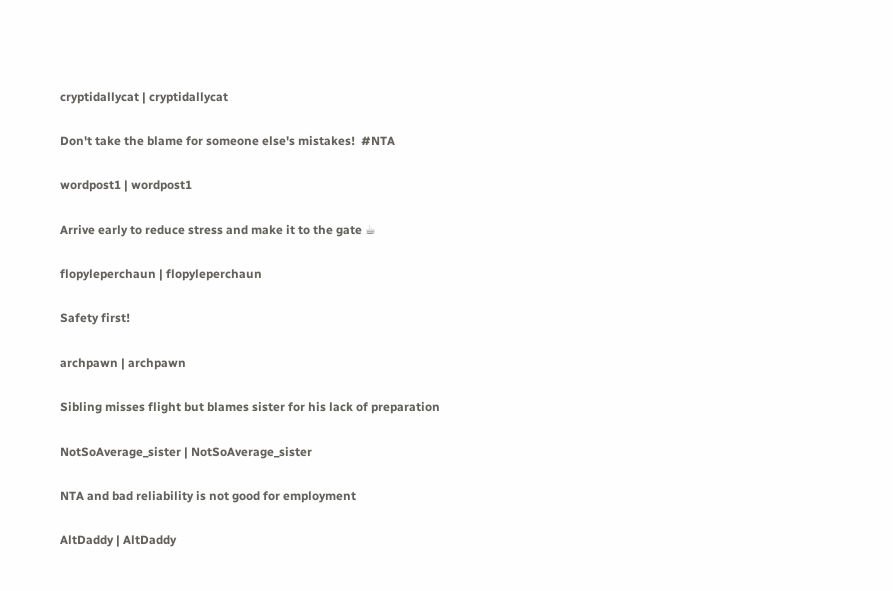cryptidallycat | cryptidallycat

Don't take the blame for someone else's mistakes!  #NTA

wordpost1 | wordpost1

Arrive early to reduce stress and make it to the gate ☕

flopyleperchaun | flopyleperchaun

Safety first!

archpawn | archpawn

Sibling misses flight but blames sister for his lack of preparation

NotSoAverage_sister | NotSoAverage_sister

NTA and bad reliability is not good for employment

AltDaddy | AltDaddy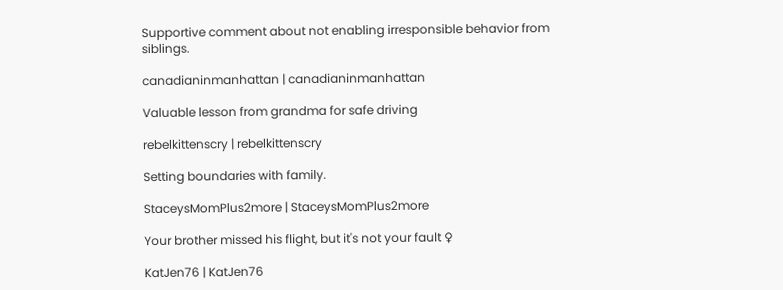Supportive comment about not enabling irresponsible behavior from siblings.

canadianinmanhattan | canadianinmanhattan

Valuable lesson from grandma for safe driving

rebelkittenscry | rebelkittenscry

Setting boundaries with family.

StaceysMomPlus2more | StaceysMomPlus2more

Your brother missed his flight, but it's not your fault ♀

KatJen76 | KatJen76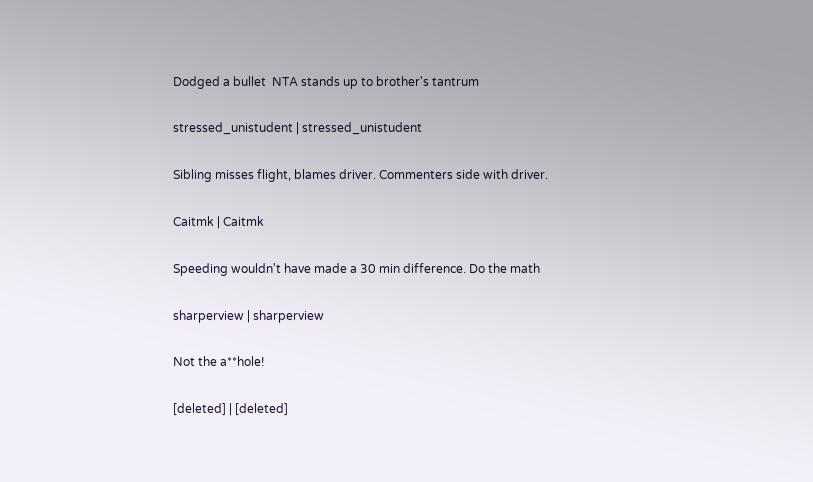Dodged a bullet  NTA stands up to brother's tantrum

stressed_unistudent | stressed_unistudent

Sibling misses flight, blames driver. Commenters side with driver.

Caitmk | Caitmk

Speeding wouldn't have made a 30 min difference. Do the math

sharperview | sharperview

Not the a**hole!

[deleted] | [deleted]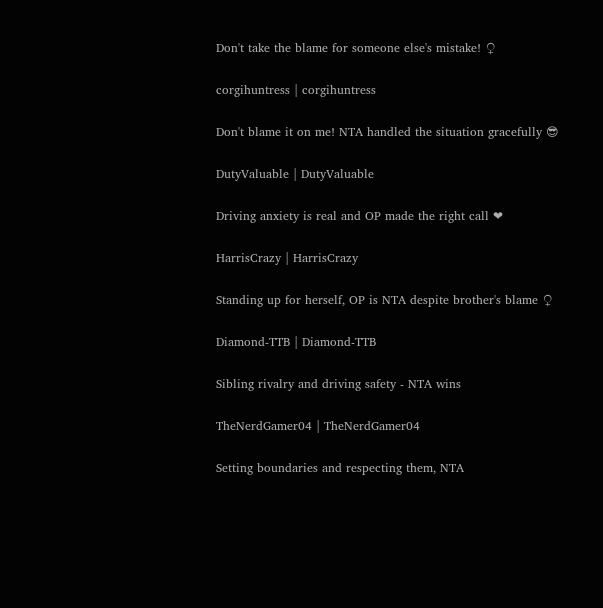Don't take the blame for someone else's mistake! ♀

corgihuntress | corgihuntress

Don't blame it on me! NTA handled the situation gracefully 😎

DutyValuable | DutyValuable

Driving anxiety is real and OP made the right call ❤

HarrisCrazy | HarrisCrazy

Standing up for herself, OP is NTA despite brother's blame ♀

Diamond-TTB | Diamond-TTB

Sibling rivalry and driving safety - NTA wins

TheNerdGamer04 | TheNerdGamer04

Setting boundaries and respecting them, NTA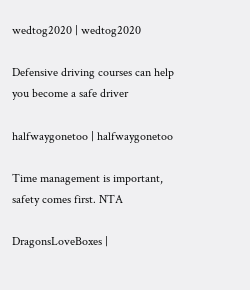wedtog2020 | wedtog2020

Defensive driving courses can help you become a safe driver

halfwaygonetoo | halfwaygonetoo

Time management is important, safety comes first. NTA

DragonsLoveBoxes |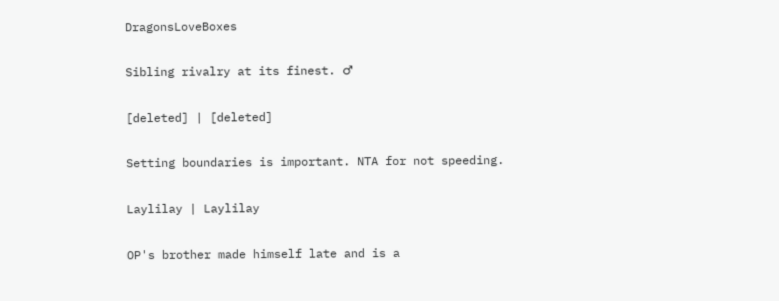DragonsLoveBoxes

Sibling rivalry at its finest. ♂

[deleted] | [deleted]

Setting boundaries is important. NTA for not speeding.

Laylilay | Laylilay

OP's brother made himself late and is a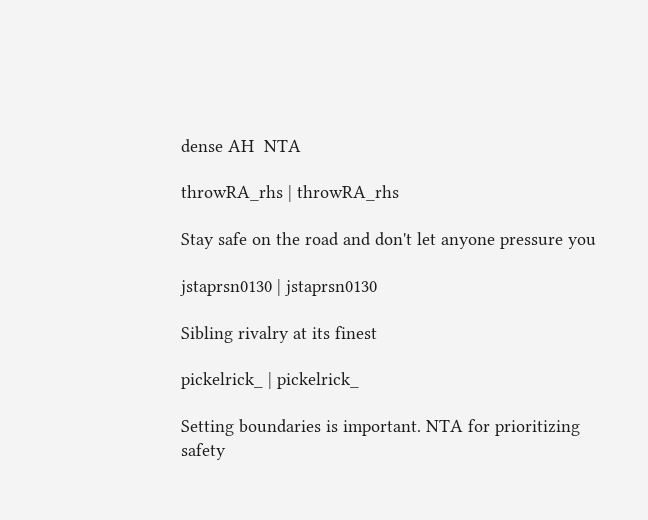dense AH  NTA

throwRA_rhs | throwRA_rhs

Stay safe on the road and don't let anyone pressure you

jstaprsn0130 | jstaprsn0130

Sibling rivalry at its finest

pickelrick_ | pickelrick_

Setting boundaries is important. NTA for prioritizing safety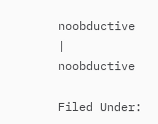noobductive | noobductive

Filed Under: